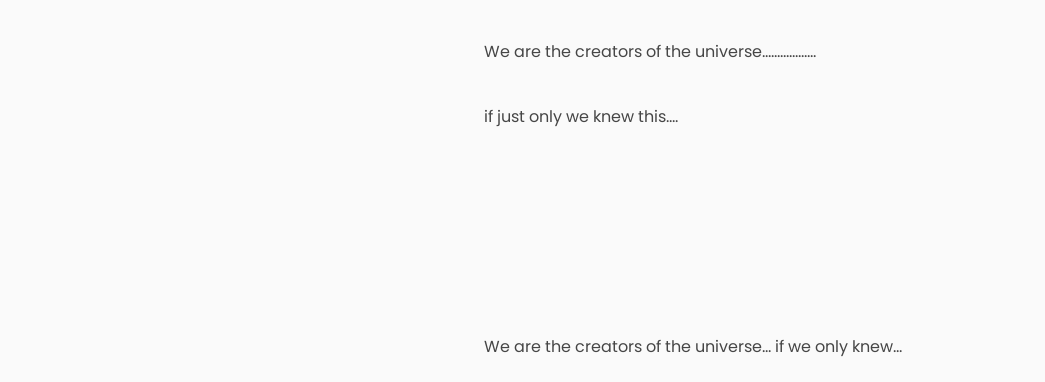We are the creators of the universe..................

if just only we knew this....






We are the creators of the universe... if we only knew...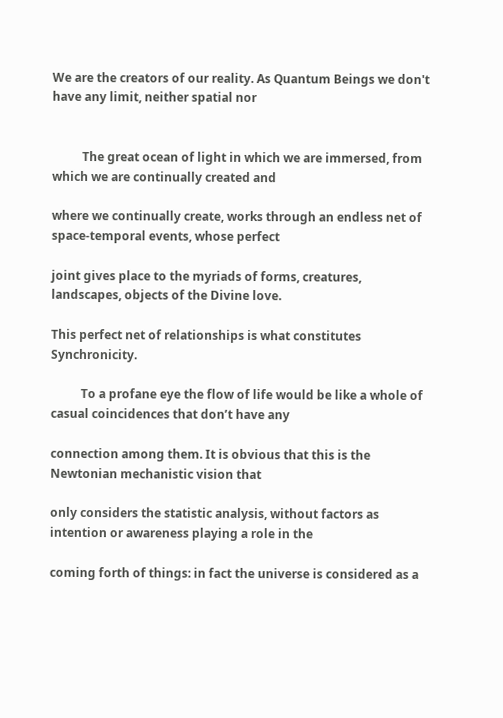We are the creators of our reality. As Quantum Beings we don't have any limit, neither spatial nor


          The great ocean of light in which we are immersed, from which we are continually created and

where we continually create, works through an endless net of space-temporal events, whose perfect

joint gives place to the myriads of forms, creatures, landscapes, objects of the Divine love.

This perfect net of relationships is what constitutes Synchronicity.

          To a profane eye the flow of life would be like a whole of casual coincidences that don’t have any

connection among them. It is obvious that this is the Newtonian mechanistic vision that

only considers the statistic analysis, without factors as intention or awareness playing a role in the

coming forth of things: in fact the universe is considered as a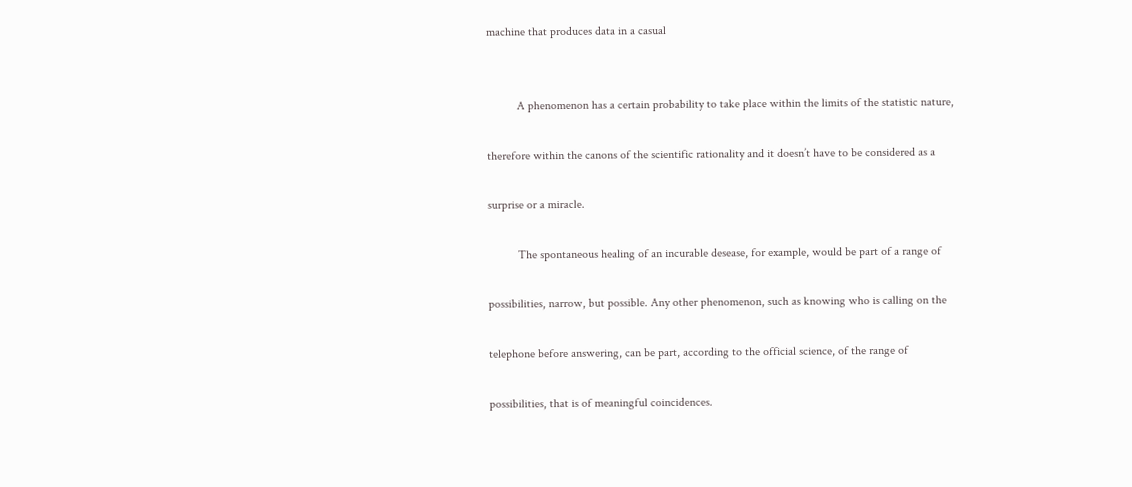machine that produces data in a casual


          A phenomenon has a certain probability to take place within the limits of the statistic nature,

therefore within the canons of the scientific rationality and it doesn’t have to be considered as a

surprise or a miracle.

          The spontaneous healing of an incurable desease, for example, would be part of a range of

possibilities, narrow, but possible. Any other phenomenon, such as knowing who is calling on the

telephone before answering, can be part, according to the official science, of the range of

possibilities, that is of meaningful coincidences.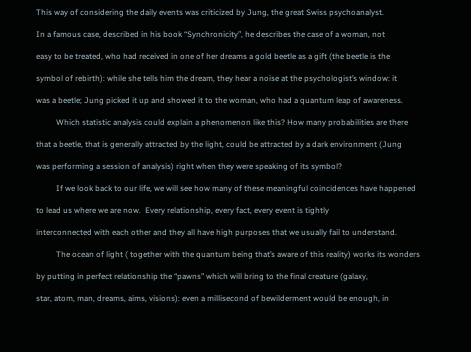This way of considering the daily events was criticized by Jung, the great Swiss psychoanalyst.

In a famous case, described in his book “Synchronicity”, he describes the case of a woman, not

easy to be treated, who had received in one of her dreams a gold beetle as a gift (the beetle is the

symbol of rebirth): while she tells him the dream, they hear a noise at the psychologist’s window: it

was a beetle; Jung picked it up and showed it to the woman, who had a quantum leap of awareness.

          Which statistic analysis could explain a phenomenon like this? How many probabilities are there

that a beetle, that is generally attracted by the light, could be attracted by a dark environment (Jung

was performing a session of analysis) right when they were speaking of its symbol?

          If we look back to our life, we will see how many of these meaningful coincidences have happened

to lead us where we are now.  Every relationship, every fact, every event is tightly

interconnected with each other and they all have high purposes that we usually fail to understand.

          The ocean of light ( together with the quantum being that’s aware of this reality) works its wonders

by putting in perfect relationship the “pawns” which will bring to the final creature (galaxy,

star, atom, man, dreams, aims, visions): even a millisecond of bewilderment would be enough, in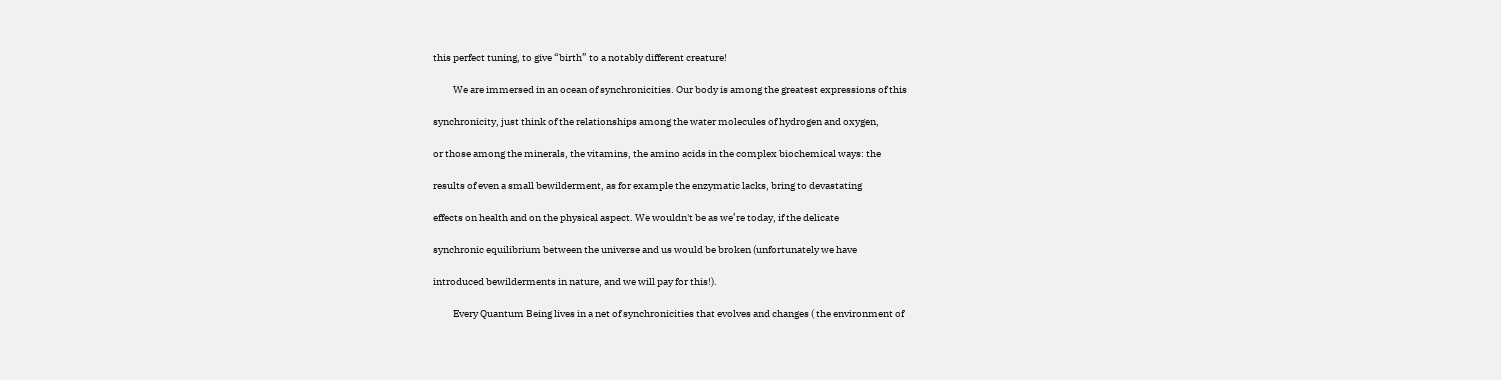this perfect tuning, to give “birth” to a notably different creature!

          We are immersed in an ocean of synchronicities. Our body is among the greatest expressions of this

synchronicity, just think of the relationships among the water molecules of hydrogen and oxygen,

or those among the minerals, the vitamins, the amino acids in the complex biochemical ways: the

results of even a small bewilderment, as for example the enzymatic lacks, bring to devastating

effects on health and on the physical aspect. We wouldn't be as we’re today, if the delicate

synchronic equilibrium between the universe and us would be broken (unfortunately we have

introduced bewilderments in nature, and we will pay for this!).

          Every Quantum Being lives in a net of synchronicities that evolves and changes ( the environment of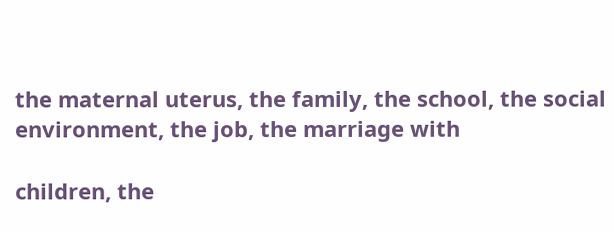the maternal uterus, the family, the school, the social environment, the job, the marriage with

children, the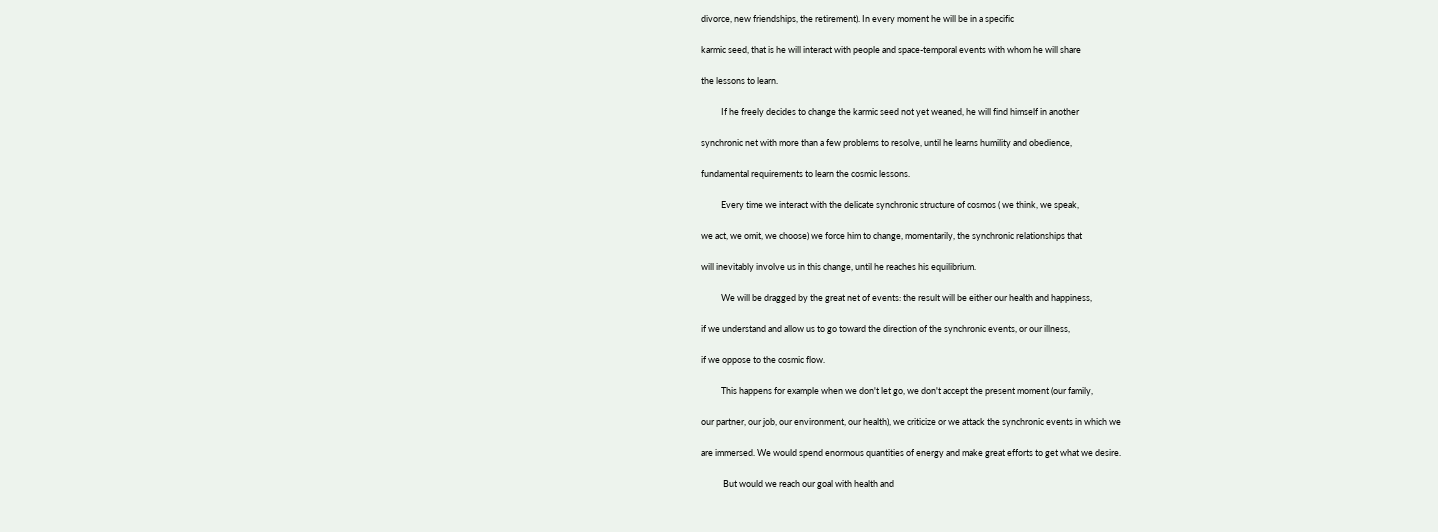divorce, new friendships, the retirement). In every moment he will be in a specific

karmic seed, that is he will interact with people and space-temporal events with whom he will share

the lessons to learn.

          If he freely decides to change the karmic seed not yet weaned, he will find himself in another

synchronic net with more than a few problems to resolve, until he learns humility and obedience,

fundamental requirements to learn the cosmic lessons.

          Every time we interact with the delicate synchronic structure of cosmos ( we think, we speak,

we act, we omit, we choose) we force him to change, momentarily, the synchronic relationships that

will inevitably involve us in this change, until he reaches his equilibrium.

          We will be dragged by the great net of events: the result will be either our health and happiness,

if we understand and allow us to go toward the direction of the synchronic events, or our illness,

if we oppose to the cosmic flow.

          This happens for example when we don't let go, we don't accept the present moment (our family,

our partner, our job, our environment, our health), we criticize or we attack the synchronic events in which we

are immersed. We would spend enormous quantities of energy and make great efforts to get what we desire.

           But would we reach our goal with health and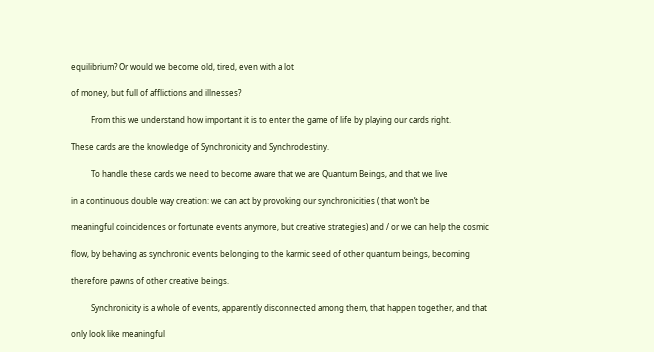equilibrium? Or would we become old, tired, even with a lot

of money, but full of afflictions and illnesses?

          From this we understand how important it is to enter the game of life by playing our cards right.

These cards are the knowledge of Synchronicity and Synchrodestiny.

          To handle these cards we need to become aware that we are Quantum Beings, and that we live

in a continuous double way creation: we can act by provoking our synchronicities ( that won’t be

meaningful coincidences or fortunate events anymore, but creative strategies) and / or we can help the cosmic

flow, by behaving as synchronic events belonging to the karmic seed of other quantum beings, becoming

therefore pawns of other creative beings.

          Synchronicity is a whole of events, apparently disconnected among them, that happen together, and that

only look like meaningful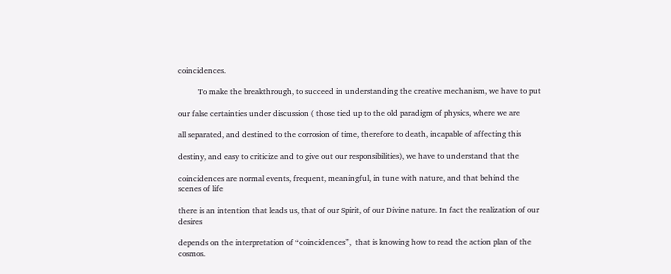coincidences.

          To make the breakthrough, to succeed in understanding the creative mechanism, we have to put

our false certainties under discussion ( those tied up to the old paradigm of physics, where we are

all separated, and destined to the corrosion of time, therefore to death, incapable of affecting this

destiny, and easy to criticize and to give out our responsibilities), we have to understand that the

coincidences are normal events, frequent, meaningful, in tune with nature, and that behind the scenes of life

there is an intention that leads us, that of our Spirit, of our Divine nature. In fact the realization of our desires

depends on the interpretation of “coincidences”,  that is knowing how to read the action plan of the cosmos.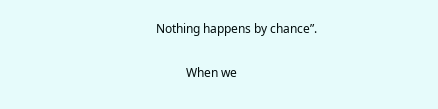Nothing happens by chance”.

          When we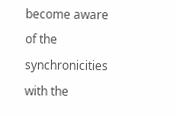become aware of the synchronicities with the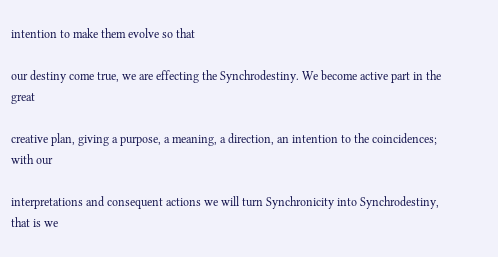intention to make them evolve so that

our destiny come true, we are effecting the Synchrodestiny. We become active part in the great

creative plan, giving a purpose, a meaning, a direction, an intention to the coincidences; with our

interpretations and consequent actions we will turn Synchronicity into Synchrodestiny, that is we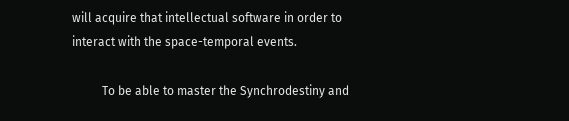will acquire that intellectual software in order to interact with the space-temporal events.

          To be able to master the Synchrodestiny and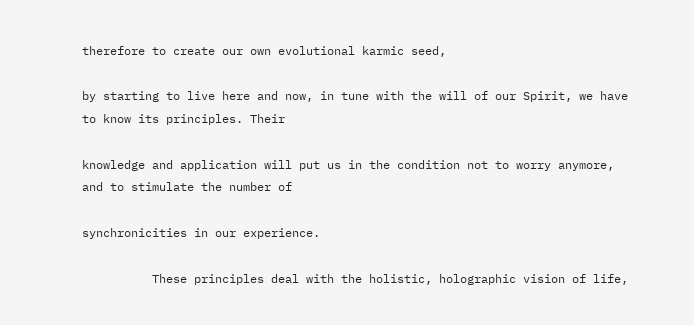therefore to create our own evolutional karmic seed,

by starting to live here and now, in tune with the will of our Spirit, we have to know its principles. Their

knowledge and application will put us in the condition not to worry anymore, and to stimulate the number of

synchronicities in our experience.

          These principles deal with the holistic, holographic vision of life,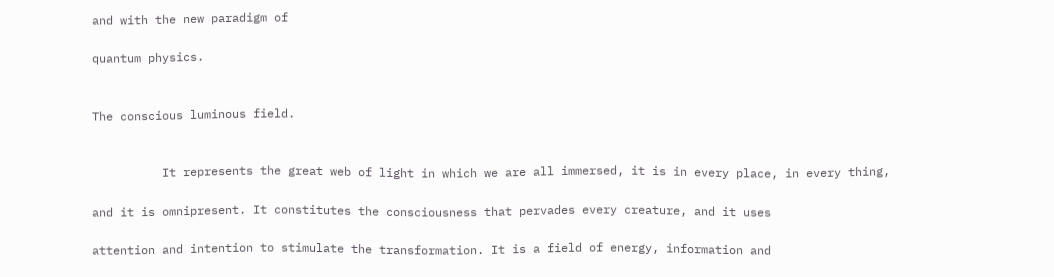and with the new paradigm of

quantum physics.


The conscious luminous field.


          It represents the great web of light in which we are all immersed, it is in every place, in every thing,

and it is omnipresent. It constitutes the consciousness that pervades every creature, and it uses

attention and intention to stimulate the transformation. It is a field of energy, information and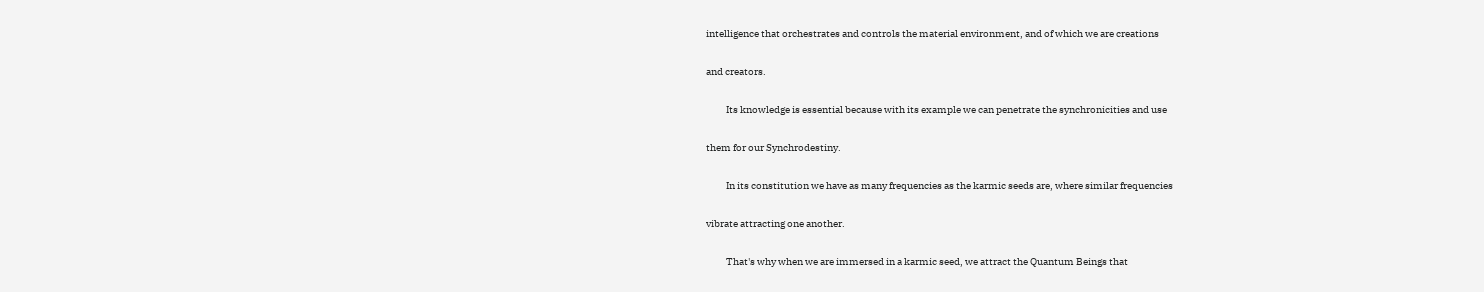intelligence that orchestrates and controls the material environment, and of which we are creations

and creators.

          Its knowledge is essential because with its example we can penetrate the synchronicities and use

them for our Synchrodestiny.

          In its constitution we have as many frequencies as the karmic seeds are, where similar frequencies

vibrate attracting one another.

          That's why when we are immersed in a karmic seed, we attract the Quantum Beings that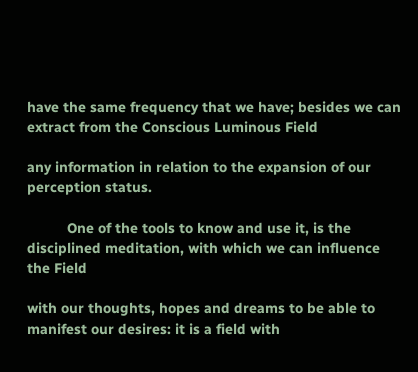have the same frequency that we have; besides we can extract from the Conscious Luminous Field

any information in relation to the expansion of our perception status.

          One of the tools to know and use it, is the disciplined meditation, with which we can influence the Field

with our thoughts, hopes and dreams to be able to manifest our desires: it is a field with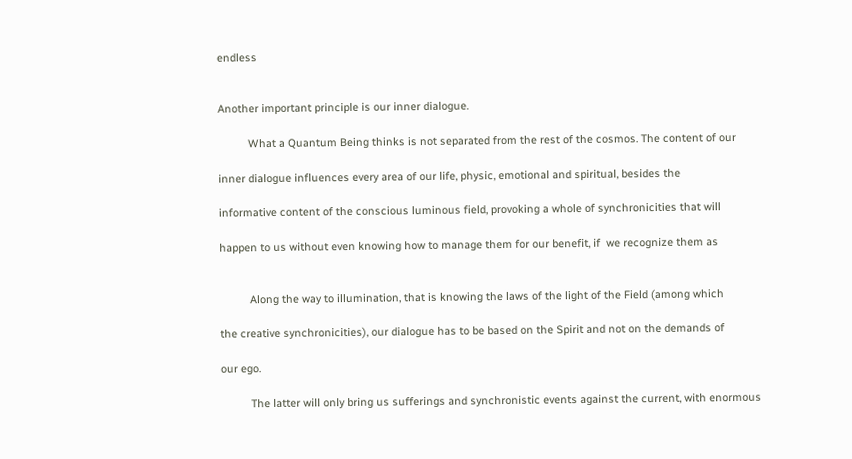endless


Another important principle is our inner dialogue.

          What a Quantum Being thinks is not separated from the rest of the cosmos. The content of our

inner dialogue influences every area of our life, physic, emotional and spiritual, besides the

informative content of the conscious luminous field, provoking a whole of synchronicities that will

happen to us without even knowing how to manage them for our benefit, if  we recognize them as


          Along the way to illumination, that is knowing the laws of the light of the Field (among which

the creative synchronicities), our dialogue has to be based on the Spirit and not on the demands of

our ego.

          The latter will only bring us sufferings and synchronistic events against the current, with enormous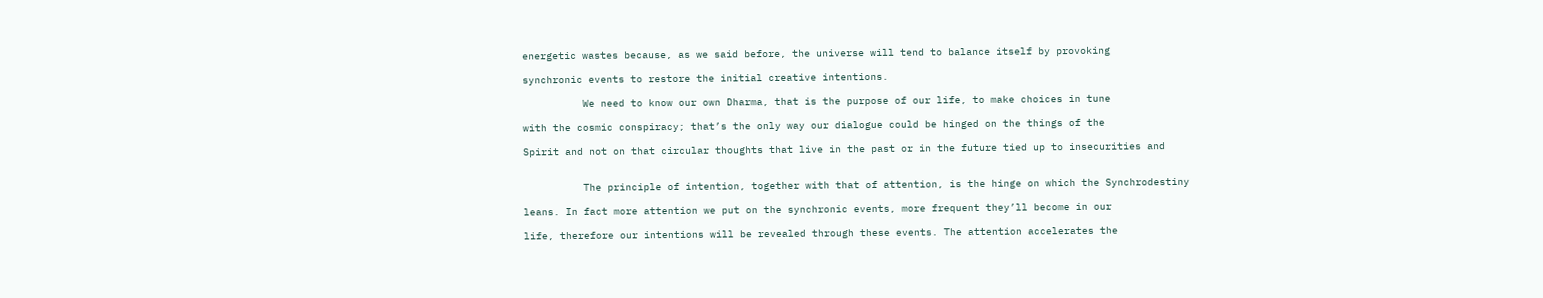energetic wastes because, as we said before, the universe will tend to balance itself by provoking

synchronic events to restore the initial creative intentions.

          We need to know our own Dharma, that is the purpose of our life, to make choices in tune

with the cosmic conspiracy; that’s the only way our dialogue could be hinged on the things of the

Spirit and not on that circular thoughts that live in the past or in the future tied up to insecurities and


          The principle of intention, together with that of attention, is the hinge on which the Synchrodestiny

leans. In fact more attention we put on the synchronic events, more frequent they’ll become in our

life, therefore our intentions will be revealed through these events. The attention accelerates the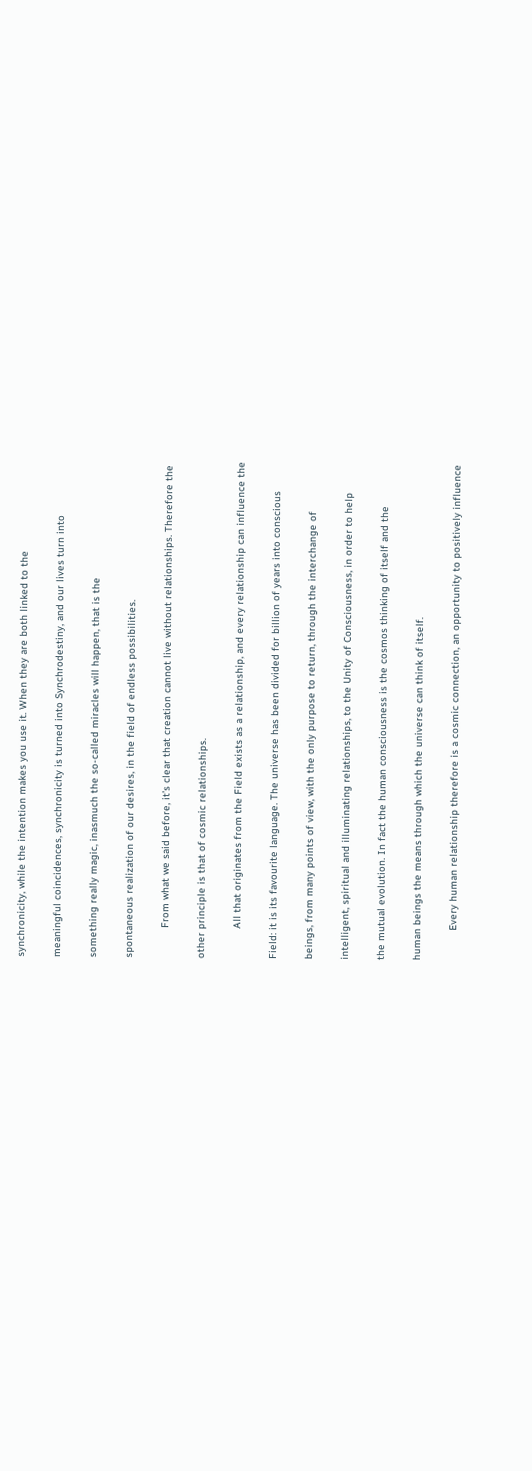synchronicity, while the intention makes you use it. When they are both linked to the

meaningful coincidences, synchronicity is turned into Synchrodestiny, and our lives turn into

something really magic, inasmuch the so-called miracles will happen, that is the

spontaneous realization of our desires, in the field of endless possibilities.

          From what we said before, it’s clear that creation cannot live without relationships. Therefore the

other principle is that of cosmic relationships.

          All that originates from the Field exists as a relationship, and every relationship can influence the

Field: it is its favourite language. The universe has been divided for billion of years into conscious

beings, from many points of view, with the only purpose to return, through the interchange of

intelligent, spiritual and illuminating relationships, to the Unity of Consciousness, in order to help

the mutual evolution. In fact the human consciousness is the cosmos thinking of itself and the

human beings the means through which the universe can think of itself.

          Every human relationship therefore is a cosmic connection, an opportunity to positively influence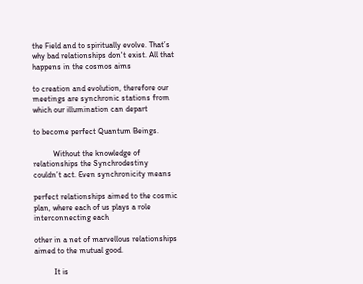the Field and to spiritually evolve. That’s why bad relationships don't exist. All that happens in the cosmos aims

to creation and evolution, therefore our meetings are synchronic stations from which our illumination can depart

to become perfect Quantum Beings.

          Without the knowledge of relationships the Synchrodestiny couldn’t act. Even synchronicity means

perfect relationships aimed to the cosmic plan, where each of us plays a role interconnecting each

other in a net of marvellous relationships aimed to the mutual good.

          It is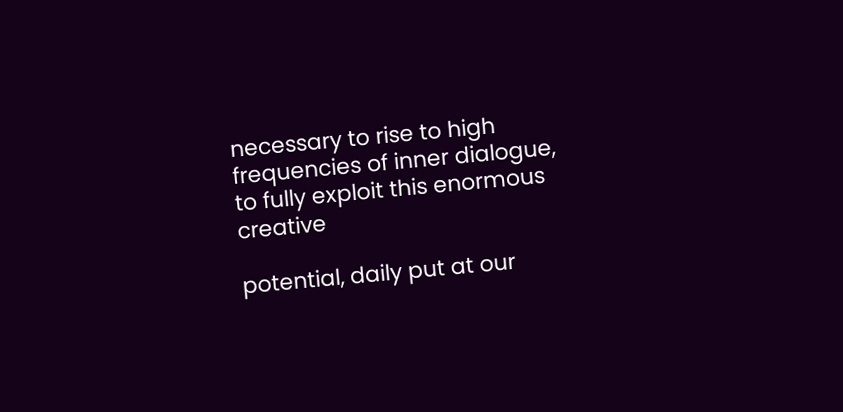necessary to rise to high frequencies of inner dialogue, to fully exploit this enormous creative

potential, daily put at our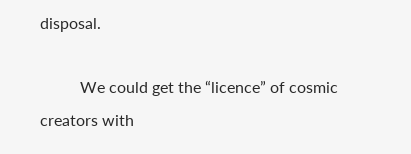disposal.

          We could get the “licence” of cosmic creators with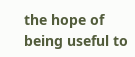the hope of being useful to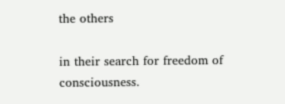the others

in their search for freedom of consciousness.